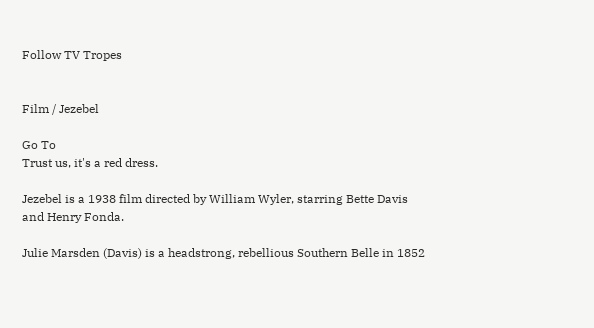Follow TV Tropes


Film / Jezebel

Go To
Trust us, it's a red dress.

Jezebel is a 1938 film directed by William Wyler, starring Bette Davis and Henry Fonda.

Julie Marsden (Davis) is a headstrong, rebellious Southern Belle in 1852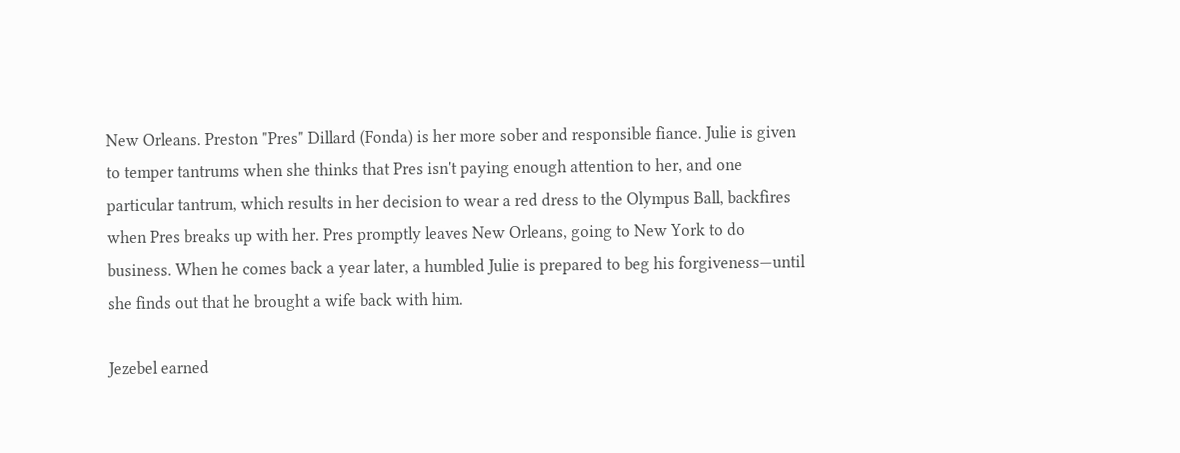New Orleans. Preston "Pres" Dillard (Fonda) is her more sober and responsible fiance. Julie is given to temper tantrums when she thinks that Pres isn't paying enough attention to her, and one particular tantrum, which results in her decision to wear a red dress to the Olympus Ball, backfires when Pres breaks up with her. Pres promptly leaves New Orleans, going to New York to do business. When he comes back a year later, a humbled Julie is prepared to beg his forgiveness—until she finds out that he brought a wife back with him.

Jezebel earned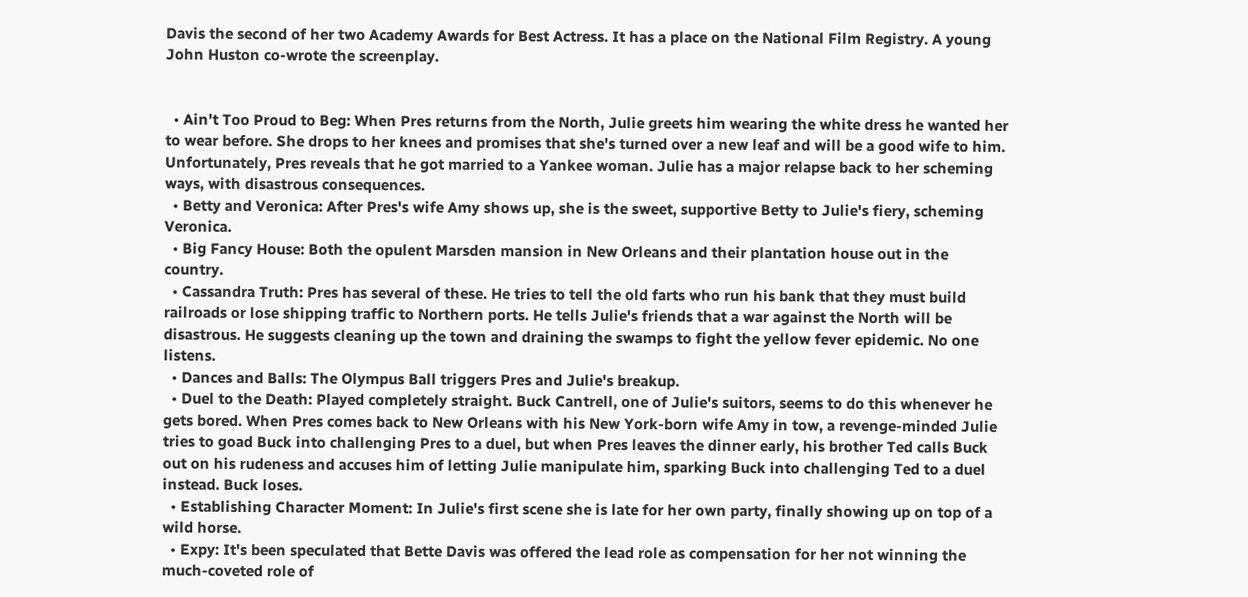Davis the second of her two Academy Awards for Best Actress. It has a place on the National Film Registry. A young John Huston co-wrote the screenplay.


  • Ain't Too Proud to Beg: When Pres returns from the North, Julie greets him wearing the white dress he wanted her to wear before. She drops to her knees and promises that she's turned over a new leaf and will be a good wife to him. Unfortunately, Pres reveals that he got married to a Yankee woman. Julie has a major relapse back to her scheming ways, with disastrous consequences.
  • Betty and Veronica: After Pres's wife Amy shows up, she is the sweet, supportive Betty to Julie's fiery, scheming Veronica.
  • Big Fancy House: Both the opulent Marsden mansion in New Orleans and their plantation house out in the country.
  • Cassandra Truth: Pres has several of these. He tries to tell the old farts who run his bank that they must build railroads or lose shipping traffic to Northern ports. He tells Julie's friends that a war against the North will be disastrous. He suggests cleaning up the town and draining the swamps to fight the yellow fever epidemic. No one listens.
  • Dances and Balls: The Olympus Ball triggers Pres and Julie's breakup.
  • Duel to the Death: Played completely straight. Buck Cantrell, one of Julie's suitors, seems to do this whenever he gets bored. When Pres comes back to New Orleans with his New York-born wife Amy in tow, a revenge-minded Julie tries to goad Buck into challenging Pres to a duel, but when Pres leaves the dinner early, his brother Ted calls Buck out on his rudeness and accuses him of letting Julie manipulate him, sparking Buck into challenging Ted to a duel instead. Buck loses.
  • Establishing Character Moment: In Julie's first scene she is late for her own party, finally showing up on top of a wild horse.
  • Expy: It's been speculated that Bette Davis was offered the lead role as compensation for her not winning the much-coveted role of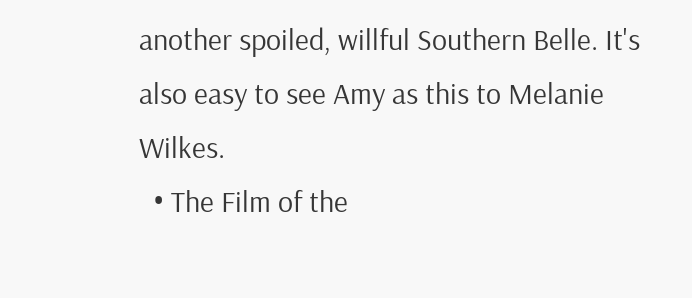another spoiled, willful Southern Belle. It's also easy to see Amy as this to Melanie Wilkes.
  • The Film of the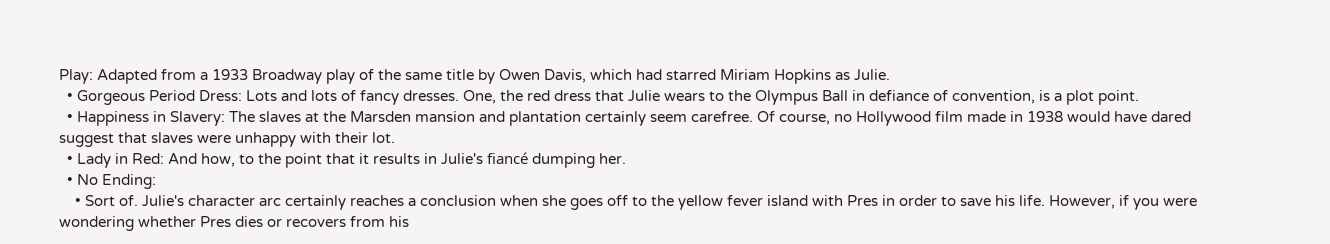Play: Adapted from a 1933 Broadway play of the same title by Owen Davis, which had starred Miriam Hopkins as Julie.
  • Gorgeous Period Dress: Lots and lots of fancy dresses. One, the red dress that Julie wears to the Olympus Ball in defiance of convention, is a plot point.
  • Happiness in Slavery: The slaves at the Marsden mansion and plantation certainly seem carefree. Of course, no Hollywood film made in 1938 would have dared suggest that slaves were unhappy with their lot.
  • Lady in Red: And how, to the point that it results in Julie's fiancé dumping her.
  • No Ending:
    • Sort of. Julie's character arc certainly reaches a conclusion when she goes off to the yellow fever island with Pres in order to save his life. However, if you were wondering whether Pres dies or recovers from his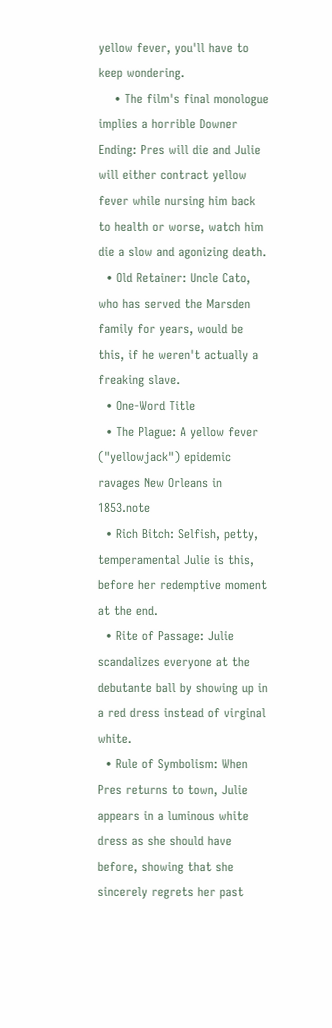yellow fever, you'll have to keep wondering.
    • The film's final monologue implies a horrible Downer Ending: Pres will die and Julie will either contract yellow fever while nursing him back to health or worse, watch him die a slow and agonizing death.
  • Old Retainer: Uncle Cato, who has served the Marsden family for years, would be this, if he weren't actually a freaking slave.
  • One-Word Title
  • The Plague: A yellow fever ("yellowjack") epidemic ravages New Orleans in 1853.note
  • Rich Bitch: Selfish, petty, temperamental Julie is this, before her redemptive moment at the end.
  • Rite of Passage: Julie scandalizes everyone at the debutante ball by showing up in a red dress instead of virginal white.
  • Rule of Symbolism: When Pres returns to town, Julie appears in a luminous white dress as she should have before, showing that she sincerely regrets her past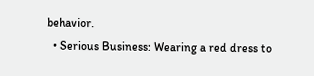behavior.
  • Serious Business: Wearing a red dress to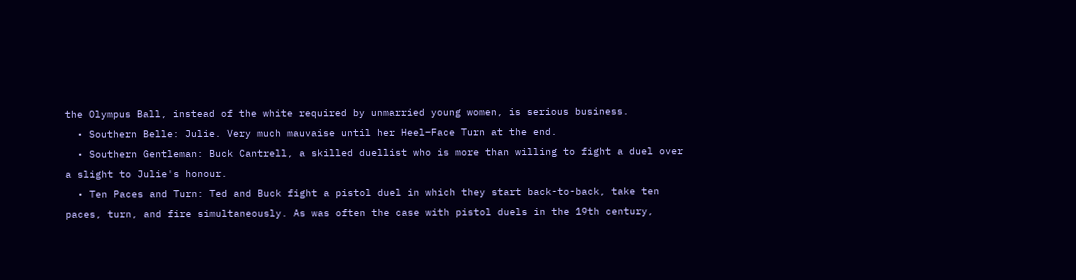the Olympus Ball, instead of the white required by unmarried young women, is serious business.
  • Southern Belle: Julie. Very much mauvaise until her Heel–Face Turn at the end.
  • Southern Gentleman: Buck Cantrell, a skilled duellist who is more than willing to fight a duel over a slight to Julie's honour.
  • Ten Paces and Turn: Ted and Buck fight a pistol duel in which they start back-to-back, take ten paces, turn, and fire simultaneously. As was often the case with pistol duels in the 19th century,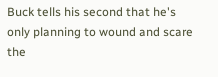Buck tells his second that he's only planning to wound and scare the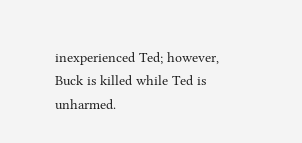inexperienced Ted; however, Buck is killed while Ted is unharmed.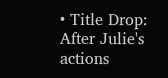• Title Drop: After Julie's actions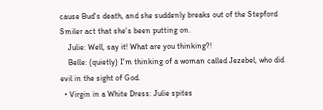cause Bud's death, and she suddenly breaks out of the Stepford Smiler act that she's been putting on.
    Julie: Well, say it! What are you thinking?!
    Belle: (quietly) I'm thinking of a woman called Jezebel, who did evil in the sight of God.
  • Virgin in a White Dress: Julie spites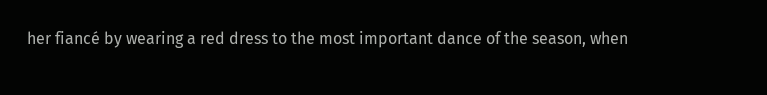her fiancé by wearing a red dress to the most important dance of the season, when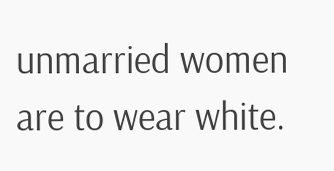unmarried women are to wear white.